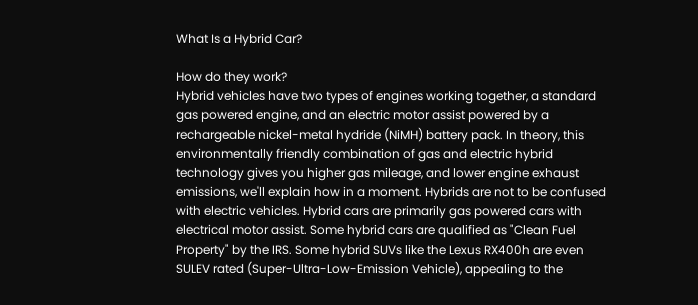What Is a Hybrid Car?

How do they work?
Hybrid vehicles have two types of engines working together, a standard gas powered engine, and an electric motor assist powered by a rechargeable nickel-metal hydride (NiMH) battery pack. In theory, this environmentally friendly combination of gas and electric hybrid technology gives you higher gas mileage, and lower engine exhaust emissions, we'll explain how in a moment. Hybrids are not to be confused with electric vehicles. Hybrid cars are primarily gas powered cars with electrical motor assist. Some hybrid cars are qualified as "Clean Fuel Property" by the IRS. Some hybrid SUVs like the Lexus RX400h are even SULEV rated (Super-Ultra-Low-Emission Vehicle), appealing to the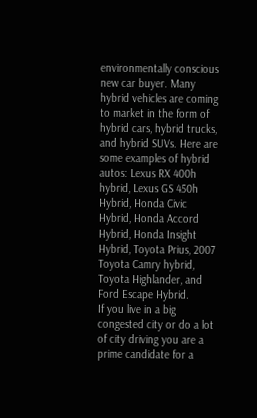environmentally conscious new car buyer. Many hybrid vehicles are coming to market in the form of hybrid cars, hybrid trucks, and hybrid SUVs. Here are some examples of hybrid autos: Lexus RX 400h hybrid, Lexus GS 450h Hybrid, Honda Civic Hybrid, Honda Accord Hybrid, Honda Insight Hybrid, Toyota Prius, 2007 Toyota Camry hybrid, Toyota Highlander, and Ford Escape Hybrid.
If you live in a big congested city or do a lot of city driving you are a prime candidate for a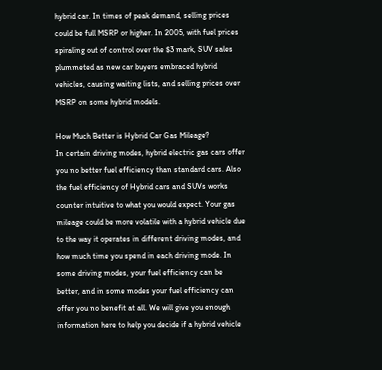hybrid car. In times of peak demand, selling prices could be full MSRP or higher. In 2005, with fuel prices spiraling out of control over the $3 mark, SUV sales plummeted as new car buyers embraced hybrid vehicles, causing waiting lists, and selling prices over MSRP on some hybrid models.

How Much Better is Hybrid Car Gas Mileage?
In certain driving modes, hybrid electric gas cars offer you no better fuel efficiency than standard cars. Also the fuel efficiency of Hybrid cars and SUVs works counter intuitive to what you would expect. Your gas mileage could be more volatile with a hybrid vehicle due to the way it operates in different driving modes, and how much time you spend in each driving mode. In some driving modes, your fuel efficiency can be better, and in some modes your fuel efficiency can offer you no benefit at all. We will give you enough information here to help you decide if a hybrid vehicle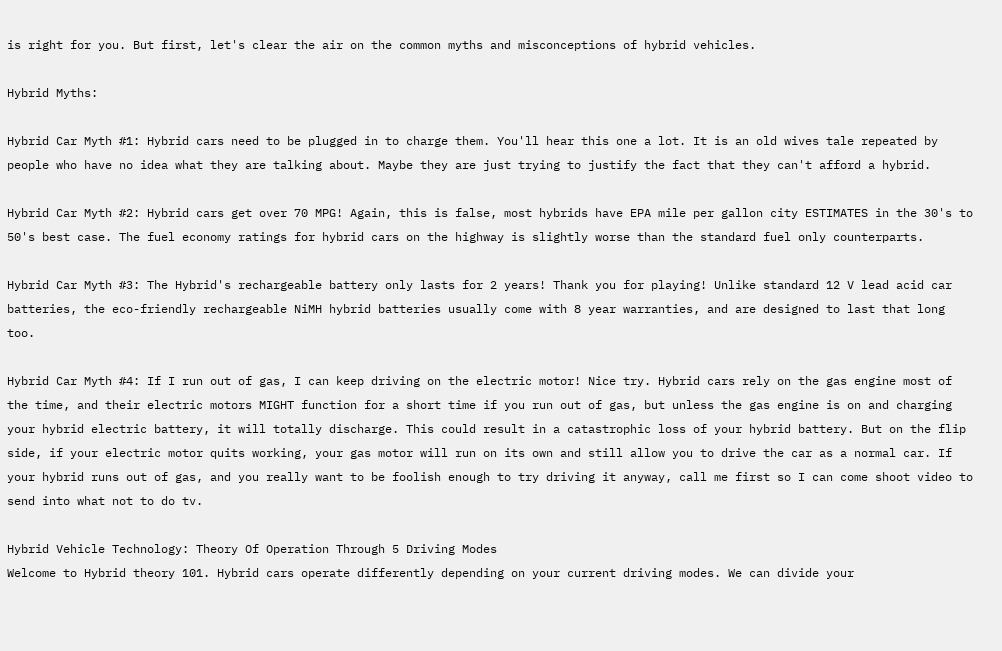is right for you. But first, let's clear the air on the common myths and misconceptions of hybrid vehicles.

Hybrid Myths:

Hybrid Car Myth #1: Hybrid cars need to be plugged in to charge them. You'll hear this one a lot. It is an old wives tale repeated by people who have no idea what they are talking about. Maybe they are just trying to justify the fact that they can't afford a hybrid.

Hybrid Car Myth #2: Hybrid cars get over 70 MPG! Again, this is false, most hybrids have EPA mile per gallon city ESTIMATES in the 30's to 50's best case. The fuel economy ratings for hybrid cars on the highway is slightly worse than the standard fuel only counterparts.

Hybrid Car Myth #3: The Hybrid's rechargeable battery only lasts for 2 years! Thank you for playing! Unlike standard 12 V lead acid car batteries, the eco-friendly rechargeable NiMH hybrid batteries usually come with 8 year warranties, and are designed to last that long too.

Hybrid Car Myth #4: If I run out of gas, I can keep driving on the electric motor! Nice try. Hybrid cars rely on the gas engine most of the time, and their electric motors MIGHT function for a short time if you run out of gas, but unless the gas engine is on and charging your hybrid electric battery, it will totally discharge. This could result in a catastrophic loss of your hybrid battery. But on the flip side, if your electric motor quits working, your gas motor will run on its own and still allow you to drive the car as a normal car. If your hybrid runs out of gas, and you really want to be foolish enough to try driving it anyway, call me first so I can come shoot video to send into what not to do tv.

Hybrid Vehicle Technology: Theory Of Operation Through 5 Driving Modes
Welcome to Hybrid theory 101. Hybrid cars operate differently depending on your current driving modes. We can divide your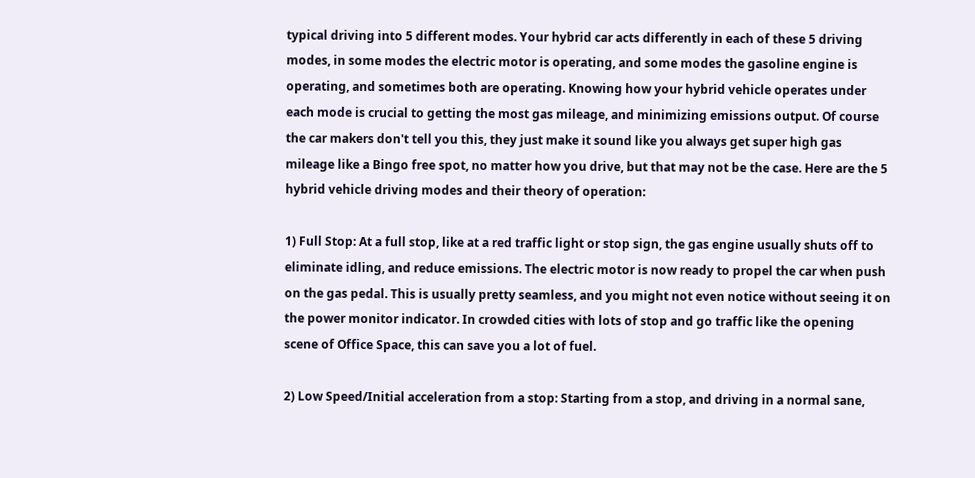typical driving into 5 different modes. Your hybrid car acts differently in each of these 5 driving modes, in some modes the electric motor is operating, and some modes the gasoline engine is operating, and sometimes both are operating. Knowing how your hybrid vehicle operates under each mode is crucial to getting the most gas mileage, and minimizing emissions output. Of course the car makers don't tell you this, they just make it sound like you always get super high gas mileage like a Bingo free spot, no matter how you drive, but that may not be the case. Here are the 5 hybrid vehicle driving modes and their theory of operation:

1) Full Stop: At a full stop, like at a red traffic light or stop sign, the gas engine usually shuts off to eliminate idling, and reduce emissions. The electric motor is now ready to propel the car when push on the gas pedal. This is usually pretty seamless, and you might not even notice without seeing it on the power monitor indicator. In crowded cities with lots of stop and go traffic like the opening scene of Office Space, this can save you a lot of fuel.

2) Low Speed/Initial acceleration from a stop: Starting from a stop, and driving in a normal sane,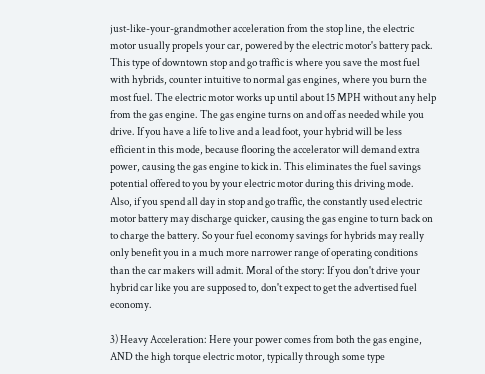just-like-your-grandmother acceleration from the stop line, the electric motor usually propels your car, powered by the electric motor's battery pack. This type of downtown stop and go traffic is where you save the most fuel with hybrids, counter intuitive to normal gas engines, where you burn the most fuel. The electric motor works up until about 15 MPH without any help from the gas engine. The gas engine turns on and off as needed while you drive. If you have a life to live and a lead foot, your hybrid will be less efficient in this mode, because flooring the accelerator will demand extra power, causing the gas engine to kick in. This eliminates the fuel savings potential offered to you by your electric motor during this driving mode. Also, if you spend all day in stop and go traffic, the constantly used electric motor battery may discharge quicker, causing the gas engine to turn back on to charge the battery. So your fuel economy savings for hybrids may really only benefit you in a much more narrower range of operating conditions than the car makers will admit. Moral of the story: If you don't drive your hybrid car like you are supposed to, don't expect to get the advertised fuel economy.

3) Heavy Acceleration: Here your power comes from both the gas engine, AND the high torque electric motor, typically through some type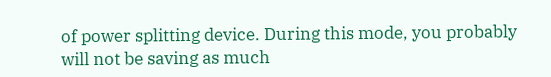of power splitting device. During this mode, you probably will not be saving as much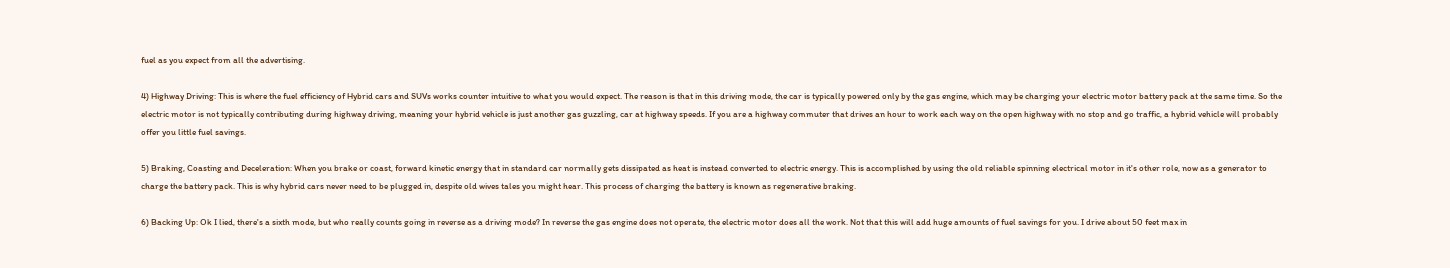fuel as you expect from all the advertising.

4) Highway Driving: This is where the fuel efficiency of Hybrid cars and SUVs works counter intuitive to what you would expect. The reason is that in this driving mode, the car is typically powered only by the gas engine, which may be charging your electric motor battery pack at the same time. So the electric motor is not typically contributing during highway driving, meaning your hybrid vehicle is just another gas guzzling, car at highway speeds. If you are a highway commuter that drives an hour to work each way on the open highway with no stop and go traffic, a hybrid vehicle will probably offer you little fuel savings.

5) Braking, Coasting and Deceleration: When you brake or coast, forward kinetic energy that in standard car normally gets dissipated as heat is instead converted to electric energy. This is accomplished by using the old reliable spinning electrical motor in it's other role, now as a generator to charge the battery pack. This is why hybrid cars never need to be plugged in, despite old wives tales you might hear. This process of charging the battery is known as regenerative braking.

6) Backing Up: Ok I lied, there's a sixth mode, but who really counts going in reverse as a driving mode? In reverse the gas engine does not operate, the electric motor does all the work. Not that this will add huge amounts of fuel savings for you. I drive about 50 feet max in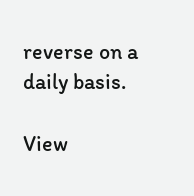reverse on a daily basis.

View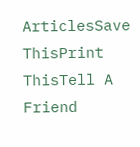ArticlesSave ThisPrint ThisTell A Friend